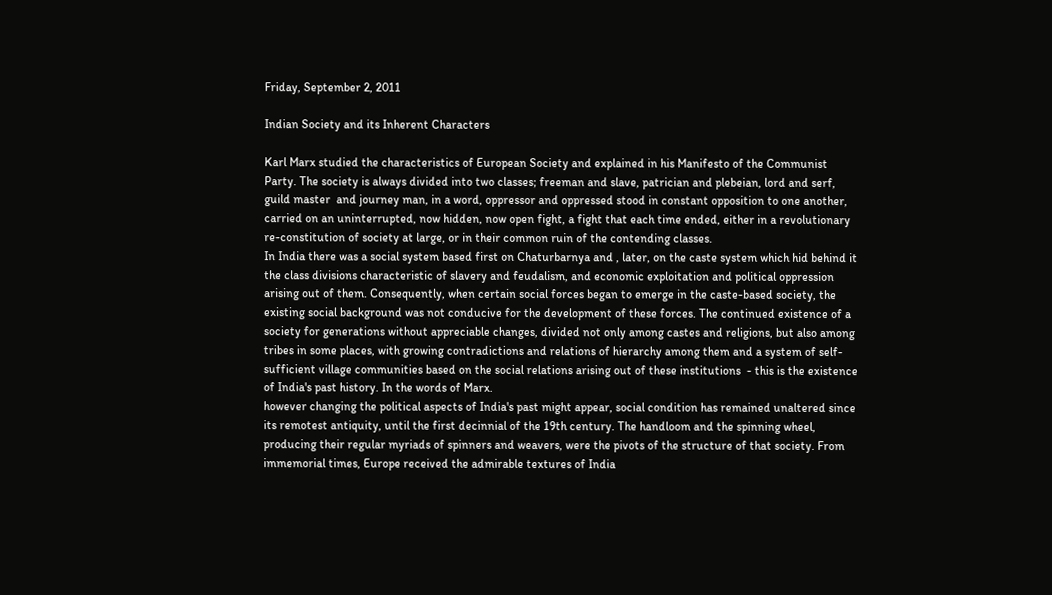Friday, September 2, 2011

Indian Society and its Inherent Characters

Karl Marx studied the characteristics of European Society and explained in his Manifesto of the Communist Party. The society is always divided into two classes; freeman and slave, patrician and plebeian, lord and serf, guild master  and journey man, in a word, oppressor and oppressed stood in constant opposition to one another, carried on an uninterrupted, now hidden, now open fight, a fight that each time ended, either in a revolutionary re-constitution of society at large, or in their common ruin of the contending classes.
In India there was a social system based first on Chaturbarnya and , later, on the caste system which hid behind it the class divisions characteristic of slavery and feudalism, and economic exploitation and political oppression arising out of them. Consequently, when certain social forces began to emerge in the caste-based society, the existing social background was not conducive for the development of these forces. The continued existence of a society for generations without appreciable changes, divided not only among castes and religions, but also among tribes in some places, with growing contradictions and relations of hierarchy among them and a system of self-sufficient village communities based on the social relations arising out of these institutions  - this is the existence of India's past history. In the words of Marx.
however changing the political aspects of India's past might appear, social condition has remained unaltered since its remotest antiquity, until the first decinnial of the 19th century. The handloom and the spinning wheel, producing their regular myriads of spinners and weavers, were the pivots of the structure of that society. From immemorial times, Europe received the admirable textures of India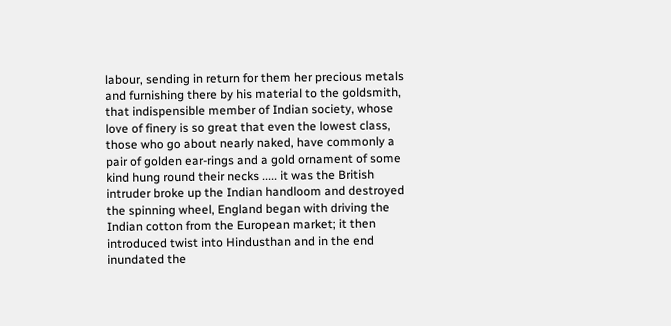labour, sending in return for them her precious metals and furnishing there by his material to the goldsmith, that indispensible member of Indian society, whose love of finery is so great that even the lowest class, those who go about nearly naked, have commonly a pair of golden ear-rings and a gold ornament of some kind hung round their necks ..... it was the British intruder broke up the Indian handloom and destroyed the spinning wheel, England began with driving the Indian cotton from the European market; it then introduced twist into Hindusthan and in the end inundated the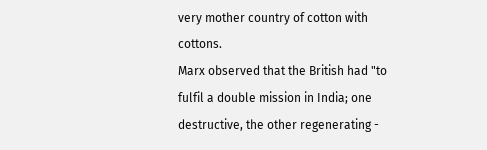very mother country of cotton with  cottons.
Marx observed that the British had "to fulfil a double mission in India; one destructive, the other regenerating -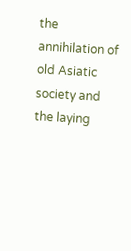the annihilation of old Asiatic society and the laying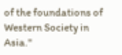of the foundations of Western Society in Asia."